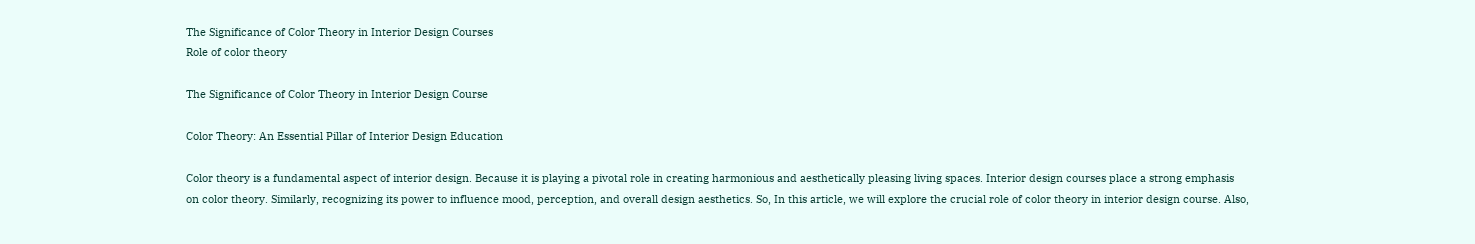The Significance of Color Theory in Interior Design Courses
Role of color theory

The Significance of Color Theory in Interior Design Course

Color Theory: An Essential Pillar of Interior Design Education

Color theory is a fundamental aspect of interior design. Because it is playing a pivotal role in creating harmonious and aesthetically pleasing living spaces. Interior design courses place a strong emphasis on color theory. Similarly, recognizing its power to influence mood, perception, and overall design aesthetics. So, In this article, we will explore the crucial role of color theory in interior design course. Also,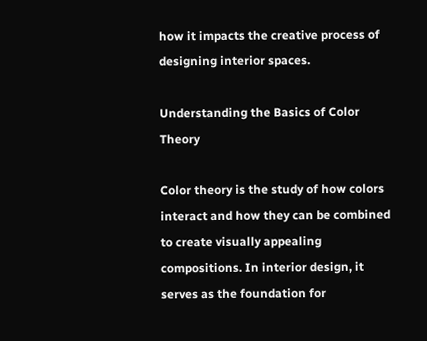how it impacts the creative process of designing interior spaces.

Understanding the Basics of Color Theory

Color theory is the study of how colors interact and how they can be combined to create visually appealing compositions. In interior design, it serves as the foundation for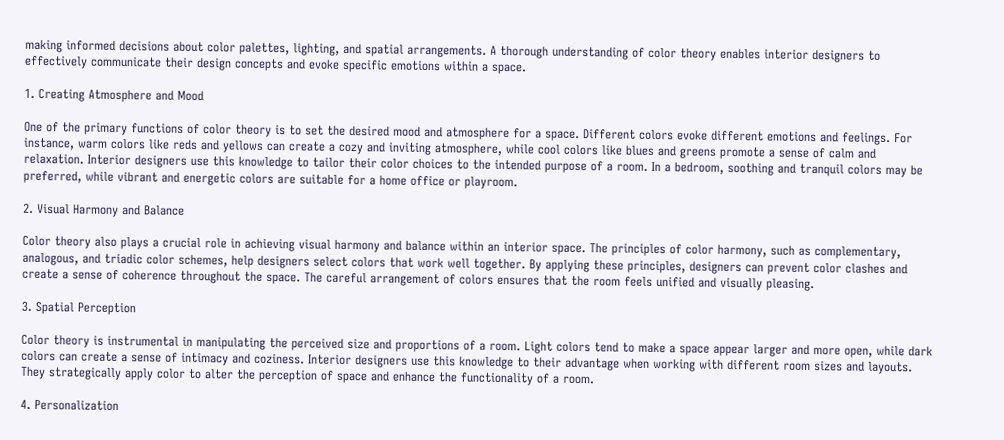making informed decisions about color palettes, lighting, and spatial arrangements. A thorough understanding of color theory enables interior designers to effectively communicate their design concepts and evoke specific emotions within a space.

1. Creating Atmosphere and Mood

One of the primary functions of color theory is to set the desired mood and atmosphere for a space. Different colors evoke different emotions and feelings. For instance, warm colors like reds and yellows can create a cozy and inviting atmosphere, while cool colors like blues and greens promote a sense of calm and relaxation. Interior designers use this knowledge to tailor their color choices to the intended purpose of a room. In a bedroom, soothing and tranquil colors may be preferred, while vibrant and energetic colors are suitable for a home office or playroom.

2. Visual Harmony and Balance

Color theory also plays a crucial role in achieving visual harmony and balance within an interior space. The principles of color harmony, such as complementary, analogous, and triadic color schemes, help designers select colors that work well together. By applying these principles, designers can prevent color clashes and create a sense of coherence throughout the space. The careful arrangement of colors ensures that the room feels unified and visually pleasing.

3. Spatial Perception

Color theory is instrumental in manipulating the perceived size and proportions of a room. Light colors tend to make a space appear larger and more open, while dark colors can create a sense of intimacy and coziness. Interior designers use this knowledge to their advantage when working with different room sizes and layouts. They strategically apply color to alter the perception of space and enhance the functionality of a room.

4. Personalization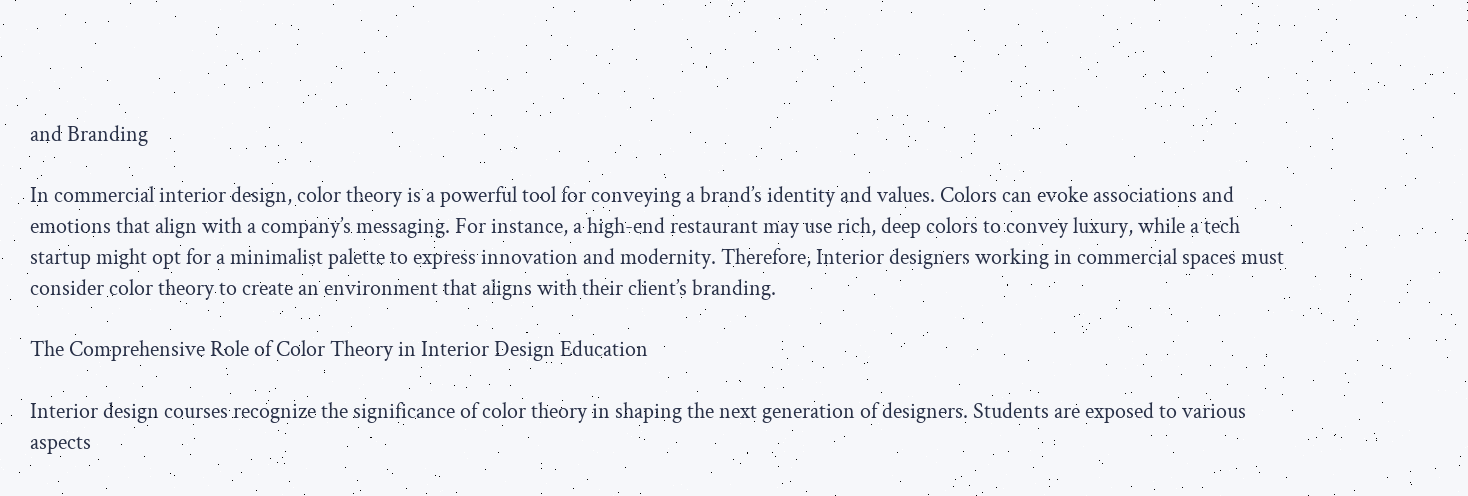and Branding

In commercial interior design, color theory is a powerful tool for conveying a brand’s identity and values. Colors can evoke associations and emotions that align with a company’s messaging. For instance, a high-end restaurant may use rich, deep colors to convey luxury, while a tech startup might opt for a minimalist palette to express innovation and modernity. Therefore, Interior designers working in commercial spaces must consider color theory to create an environment that aligns with their client’s branding.

The Comprehensive Role of Color Theory in Interior Design Education

Interior design courses recognize the significance of color theory in shaping the next generation of designers. Students are exposed to various aspects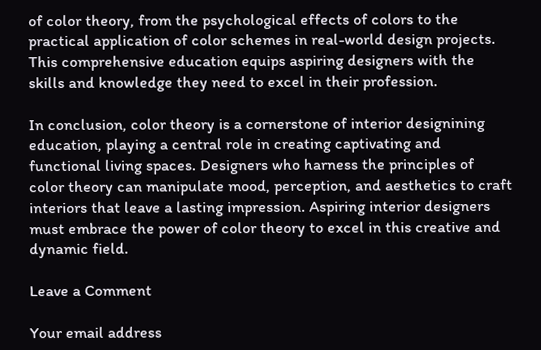of color theory, from the psychological effects of colors to the practical application of color schemes in real-world design projects. This comprehensive education equips aspiring designers with the skills and knowledge they need to excel in their profession.

In conclusion, color theory is a cornerstone of interior designining education, playing a central role in creating captivating and functional living spaces. Designers who harness the principles of color theory can manipulate mood, perception, and aesthetics to craft interiors that leave a lasting impression. Aspiring interior designers must embrace the power of color theory to excel in this creative and dynamic field.

Leave a Comment

Your email address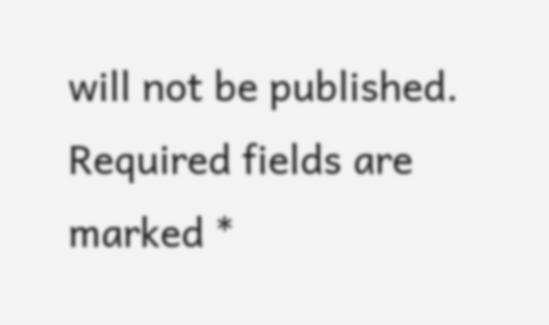will not be published. Required fields are marked *